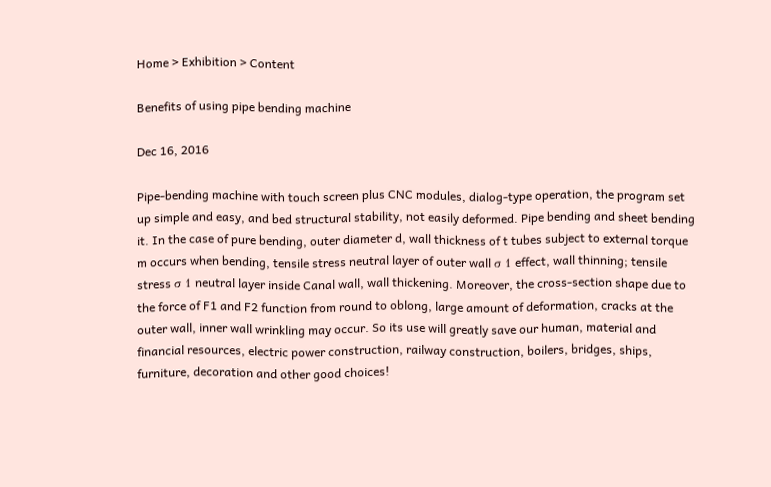Home > Exhibition > Content

Benefits of using pipe bending machine

Dec 16, 2016

Pipe-bending machine with touch screen plus CNC modules, dialog-type operation, the program set up simple and easy, and bed structural stability, not easily deformed. Pipe bending and sheet bending it. In the case of pure bending, outer diameter d, wall thickness of t tubes subject to external torque m occurs when bending, tensile stress neutral layer of outer wall σ 1 effect, wall thinning; tensile stress σ 1 neutral layer inside Canal wall, wall thickening. Moreover, the cross-section shape due to the force of F1 and F2 function from round to oblong, large amount of deformation, cracks at the outer wall, inner wall wrinkling may occur. So its use will greatly save our human, material and financial resources, electric power construction, railway construction, boilers, bridges, ships, furniture, decoration and other good choices!